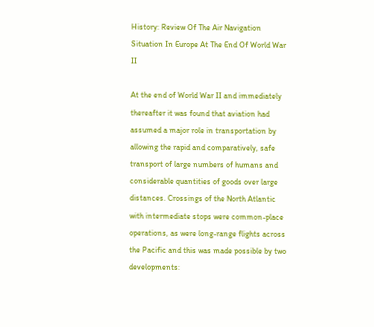History: Review Of The Air Navigation Situation In Europe At The End Of World War II

At the end of World War II and immediately thereafter it was found that aviation had assumed a major role in transportation by allowing the rapid and comparatively, safe transport of large numbers of humans and considerable quantities of goods over large distances. Crossings of the North Atlantic with intermediate stops were common-place operations, as were long-range flights across the Pacific and this was made possible by two developments: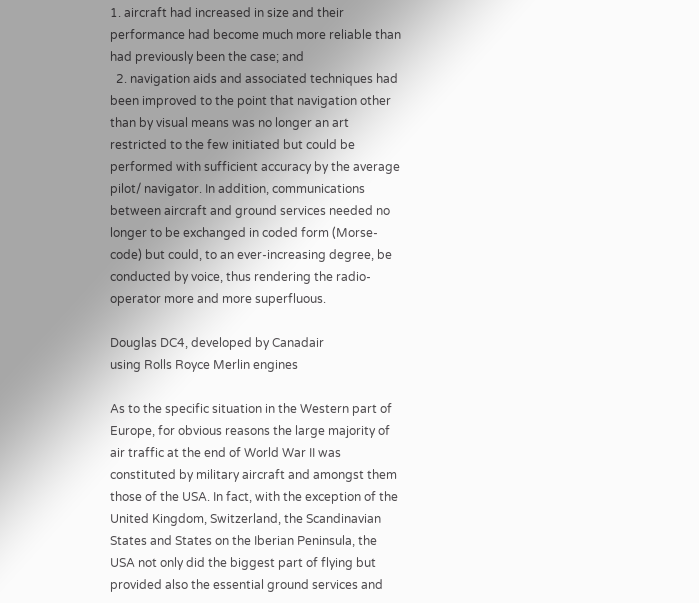1. aircraft had increased in size and their performance had become much more reliable than had previously been the case; and
  2. navigation aids and associated techniques had been improved to the point that navigation other than by visual means was no longer an art restricted to the few initiated but could be performed with sufficient accuracy by the average pilot/ navigator. In addition, communications between aircraft and ground services needed no longer to be exchanged in coded form (Morse-code) but could, to an ever-increasing degree, be conducted by voice, thus rendering the radio-operator more and more superfluous.

Douglas DC4, developed by Canadair
using Rolls Royce Merlin engines

As to the specific situation in the Western part of Europe, for obvious reasons the large majority of air traffic at the end of World War II was constituted by military aircraft and amongst them those of the USA. In fact, with the exception of the United Kingdom, Switzerland, the Scandinavian States and States on the Iberian Peninsula, the USA not only did the biggest part of flying but provided also the essential ground services and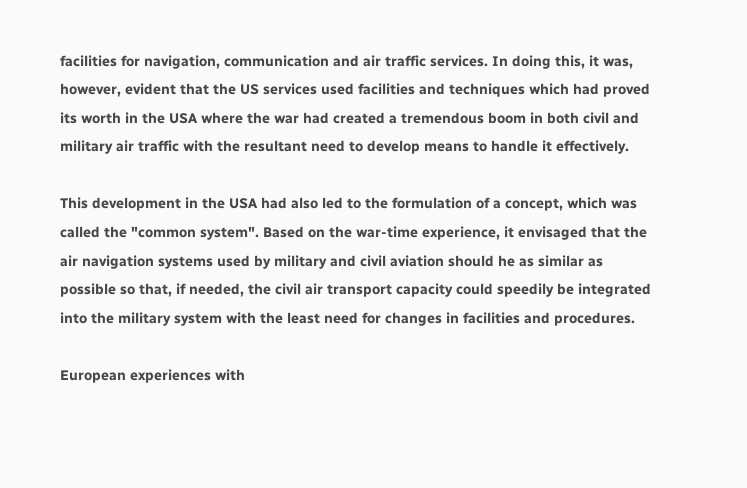facilities for navigation, communication and air traffic services. In doing this, it was, however, evident that the US services used facilities and techniques which had proved its worth in the USA where the war had created a tremendous boom in both civil and military air traffic with the resultant need to develop means to handle it effectively.

This development in the USA had also led to the formulation of a concept, which was called the "common system". Based on the war-time experience, it envisaged that the air navigation systems used by military and civil aviation should he as similar as possible so that, if needed, the civil air transport capacity could speedily be integrated into the military system with the least need for changes in facilities and procedures.

European experiences with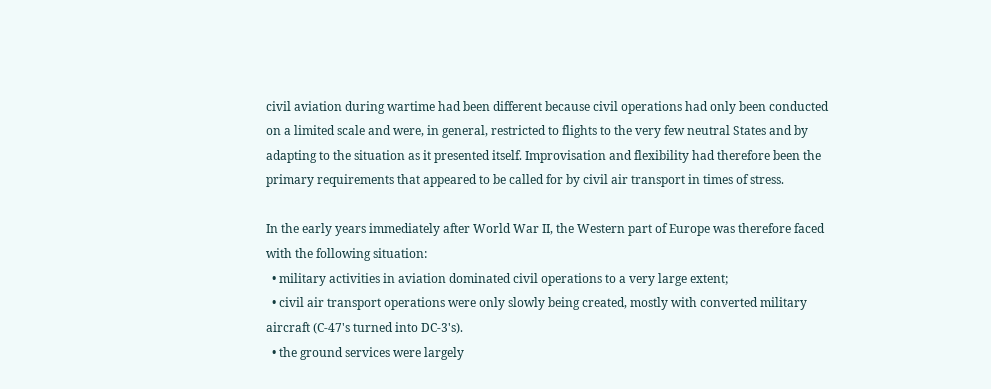civil aviation during wartime had been different because civil operations had only been conducted on a limited scale and were, in general, restricted to flights to the very few neutral States and by adapting to the situation as it presented itself. Improvisation and flexibility had therefore been the primary requirements that appeared to be called for by civil air transport in times of stress.

In the early years immediately after World War II, the Western part of Europe was therefore faced with the following situation:
  • military activities in aviation dominated civil operations to a very large extent;
  • civil air transport operations were only slowly being created, mostly with converted military aircraft (C-47's turned into DC-3's).
  • the ground services were largely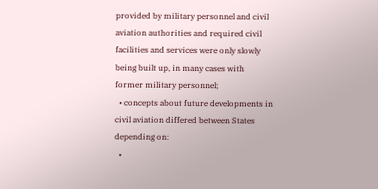provided by military personnel and civil aviation authorities and required civil facilities and services were only slowly being built up, in many cases with former military personnel;
  • concepts about future developments in civil aviation differed between States depending on:
  •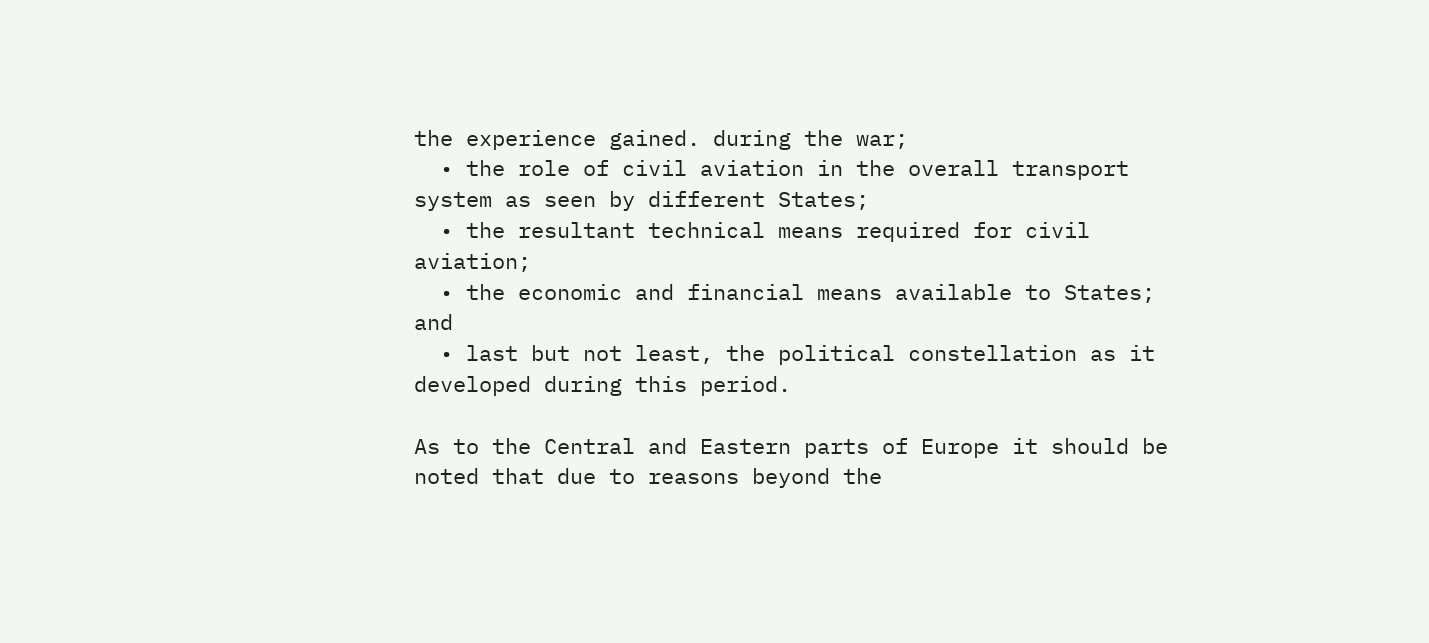the experience gained. during the war;
  • the role of civil aviation in the overall transport system as seen by different States;
  • the resultant technical means required for civil aviation;
  • the economic and financial means available to States; and
  • last but not least, the political constellation as it developed during this period.

As to the Central and Eastern parts of Europe it should be noted that due to reasons beyond the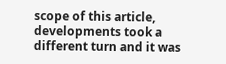scope of this article, developments took a different turn and it was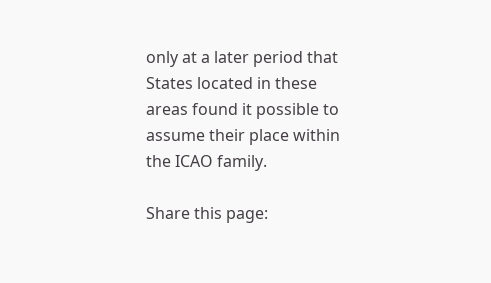only at a later period that States located in these areas found it possible to assume their place within the ICAO family.

Share this page: